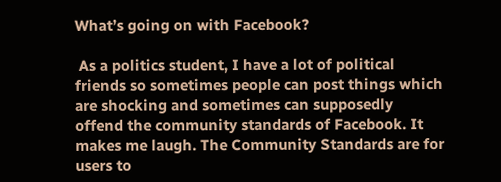What’s going on with Facebook?

 As a politics student, I have a lot of political friends so sometimes people can post things which are shocking and sometimes can supposedly offend the community standards of Facebook. It makes me laugh. The Community Standards are for users to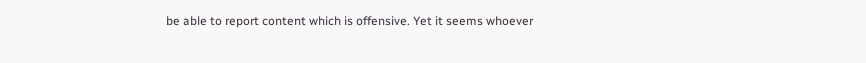be able to report content which is offensive. Yet it seems whoever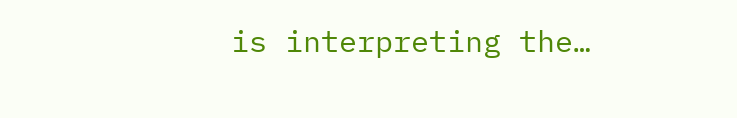is interpreting the…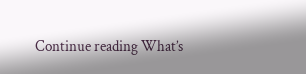Continue reading What’s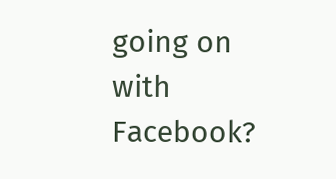going on with Facebook?